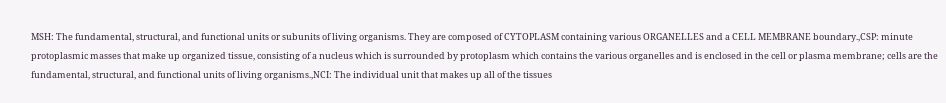MSH: The fundamental, structural, and functional units or subunits of living organisms. They are composed of CYTOPLASM containing various ORGANELLES and a CELL MEMBRANE boundary.,CSP: minute protoplasmic masses that make up organized tissue, consisting of a nucleus which is surrounded by protoplasm which contains the various organelles and is enclosed in the cell or plasma membrane; cells are the fundamental, structural, and functional units of living organisms.,NCI: The individual unit that makes up all of the tissues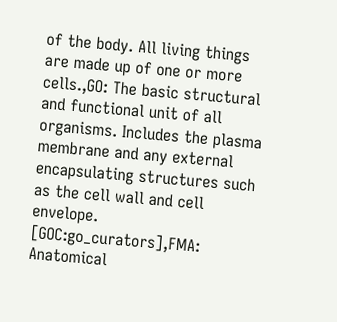of the body. All living things are made up of one or more cells.,GO: The basic structural and functional unit of all organisms. Includes the plasma membrane and any external encapsulating structures such as the cell wall and cell envelope. [GOC:go_curators],FMA: Anatomical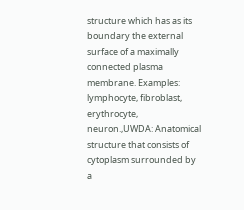structure which has as its boundary the external surface of a maximally connected plasma membrane. Examples: lymphocyte, fibroblast, erythrocyte, neuron.,UWDA: Anatomical structure that consists of cytoplasm surrounded by a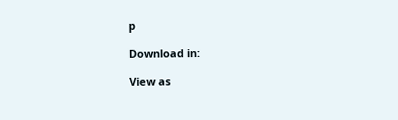p

Download in:

View as